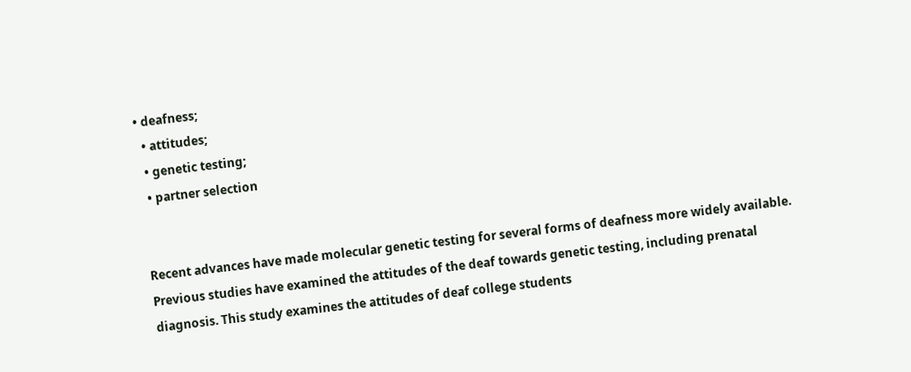• deafness;
  • attitudes;
  • genetic testing;
  • partner selection


Recent advances have made molecular genetic testing for several forms of deafness more widely available. Previous studies have examined the attitudes of the deaf towards genetic testing, including prenatal diagnosis. This study examines the attitudes of deaf college students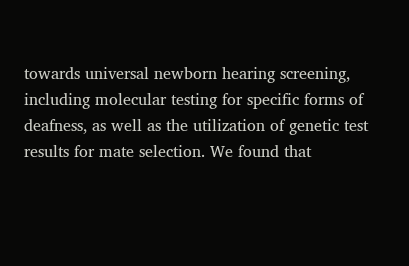towards universal newborn hearing screening, including molecular testing for specific forms of deafness, as well as the utilization of genetic test results for mate selection. We found that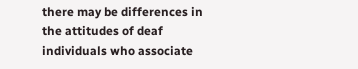there may be differences in the attitudes of deaf individuals who associate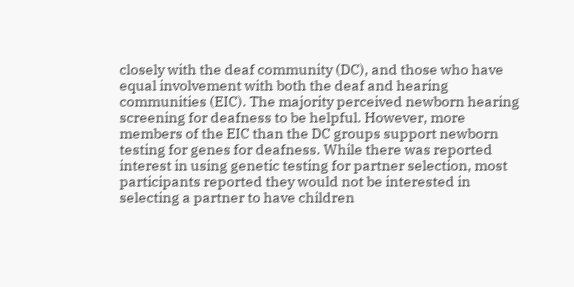closely with the deaf community (DC), and those who have equal involvement with both the deaf and hearing communities (EIC). The majority perceived newborn hearing screening for deafness to be helpful. However, more members of the EIC than the DC groups support newborn testing for genes for deafness. While there was reported interest in using genetic testing for partner selection, most participants reported they would not be interested in selecting a partner to have children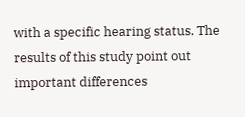with a specific hearing status. The results of this study point out important differences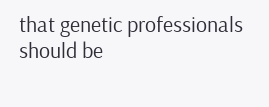that genetic professionals should be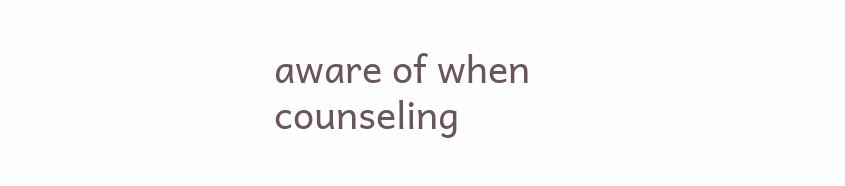aware of when counseling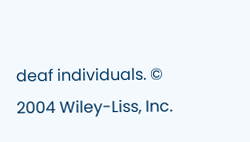deaf individuals. © 2004 Wiley-Liss, Inc.